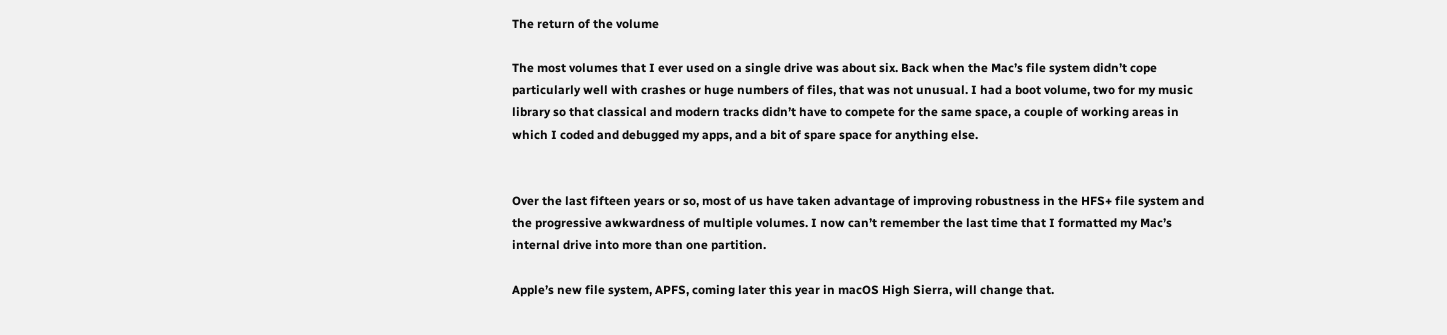The return of the volume

The most volumes that I ever used on a single drive was about six. Back when the Mac’s file system didn’t cope particularly well with crashes or huge numbers of files, that was not unusual. I had a boot volume, two for my music library so that classical and modern tracks didn’t have to compete for the same space, a couple of working areas in which I coded and debugged my apps, and a bit of spare space for anything else.


Over the last fifteen years or so, most of us have taken advantage of improving robustness in the HFS+ file system and the progressive awkwardness of multiple volumes. I now can’t remember the last time that I formatted my Mac’s internal drive into more than one partition.

Apple’s new file system, APFS, coming later this year in macOS High Sierra, will change that.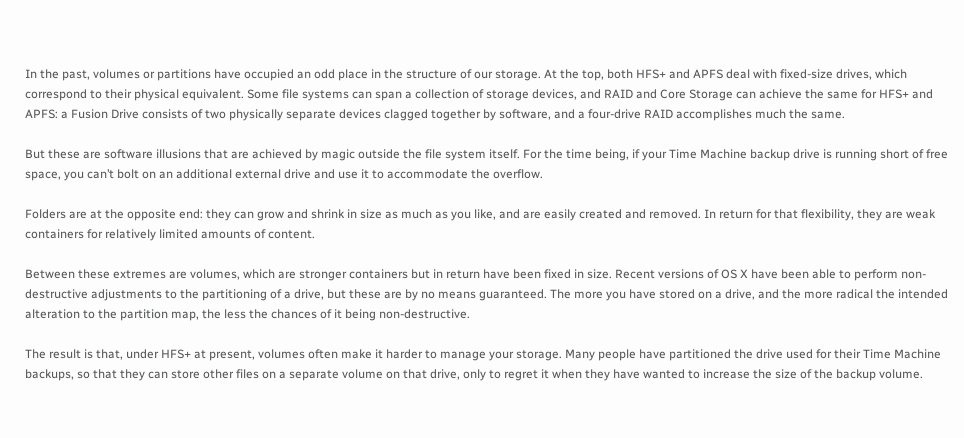In the past, volumes or partitions have occupied an odd place in the structure of our storage. At the top, both HFS+ and APFS deal with fixed-size drives, which correspond to their physical equivalent. Some file systems can span a collection of storage devices, and RAID and Core Storage can achieve the same for HFS+ and APFS: a Fusion Drive consists of two physically separate devices clagged together by software, and a four-drive RAID accomplishes much the same.

But these are software illusions that are achieved by magic outside the file system itself. For the time being, if your Time Machine backup drive is running short of free space, you can’t bolt on an additional external drive and use it to accommodate the overflow.

Folders are at the opposite end: they can grow and shrink in size as much as you like, and are easily created and removed. In return for that flexibility, they are weak containers for relatively limited amounts of content.

Between these extremes are volumes, which are stronger containers but in return have been fixed in size. Recent versions of OS X have been able to perform non-destructive adjustments to the partitioning of a drive, but these are by no means guaranteed. The more you have stored on a drive, and the more radical the intended alteration to the partition map, the less the chances of it being non-destructive.

The result is that, under HFS+ at present, volumes often make it harder to manage your storage. Many people have partitioned the drive used for their Time Machine backups, so that they can store other files on a separate volume on that drive, only to regret it when they have wanted to increase the size of the backup volume.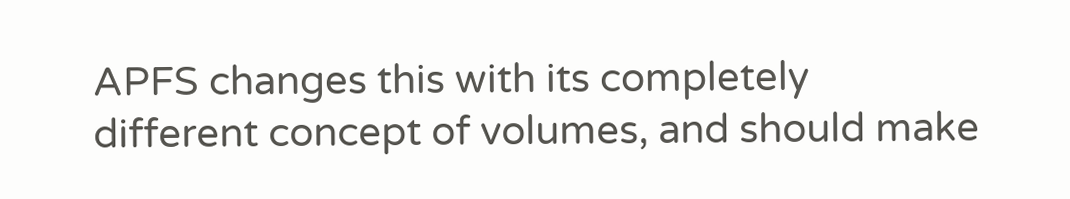APFS changes this with its completely different concept of volumes, and should make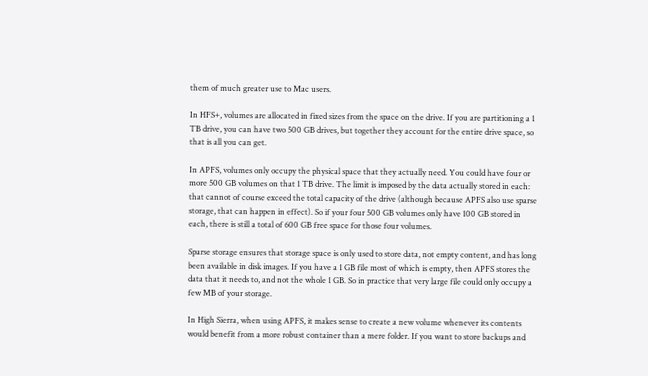them of much greater use to Mac users.

In HFS+, volumes are allocated in fixed sizes from the space on the drive. If you are partitioning a 1 TB drive, you can have two 500 GB drives, but together they account for the entire drive space, so that is all you can get.

In APFS, volumes only occupy the physical space that they actually need. You could have four or more 500 GB volumes on that 1 TB drive. The limit is imposed by the data actually stored in each: that cannot of course exceed the total capacity of the drive (although because APFS also use sparse storage, that can happen in effect). So if your four 500 GB volumes only have 100 GB stored in each, there is still a total of 600 GB free space for those four volumes.

Sparse storage ensures that storage space is only used to store data, not empty content, and has long been available in disk images. If you have a 1 GB file most of which is empty, then APFS stores the data that it needs to, and not the whole 1 GB. So in practice that very large file could only occupy a few MB of your storage.

In High Sierra, when using APFS, it makes sense to create a new volume whenever its contents would benefit from a more robust container than a mere folder. If you want to store backups and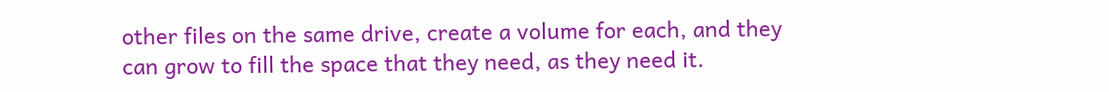other files on the same drive, create a volume for each, and they can grow to fill the space that they need, as they need it.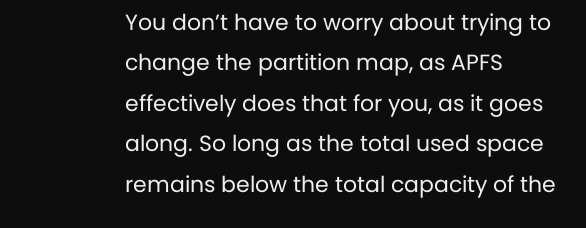You don’t have to worry about trying to change the partition map, as APFS effectively does that for you, as it goes along. So long as the total used space remains below the total capacity of the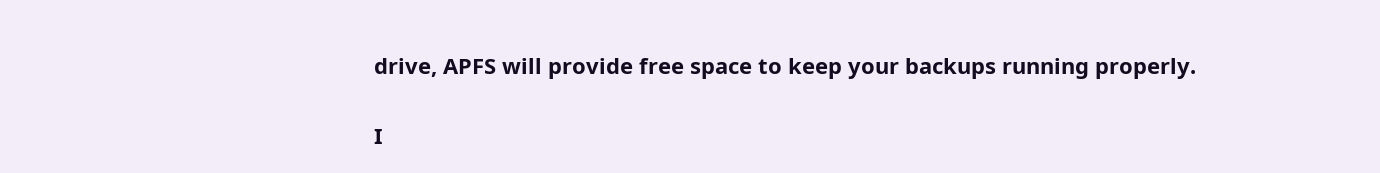drive, APFS will provide free space to keep your backups running properly.

I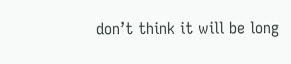don’t think it will be long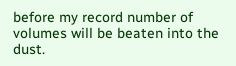before my record number of volumes will be beaten into the dust.